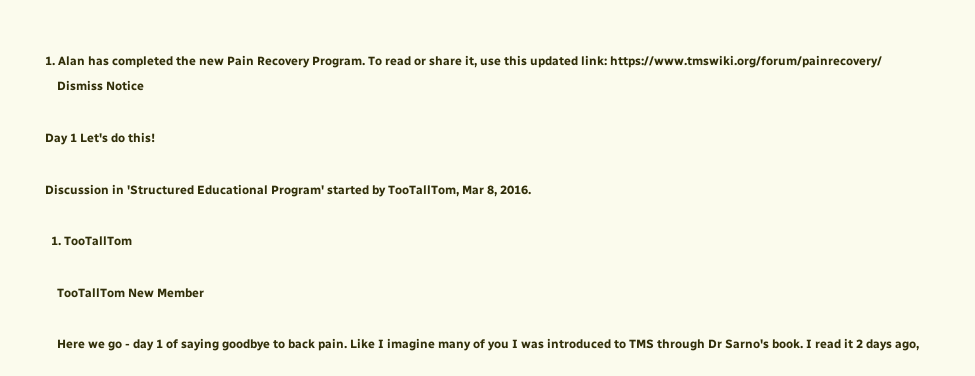1. Alan has completed the new Pain Recovery Program. To read or share it, use this updated link: https://www.tmswiki.org/forum/painrecovery/
    Dismiss Notice

Day 1 Let's do this!

Discussion in 'Structured Educational Program' started by TooTallTom, Mar 8, 2016.

  1. TooTallTom

    TooTallTom New Member

    Here we go - day 1 of saying goodbye to back pain. Like I imagine many of you I was introduced to TMS through Dr Sarno's book. I read it 2 days ago,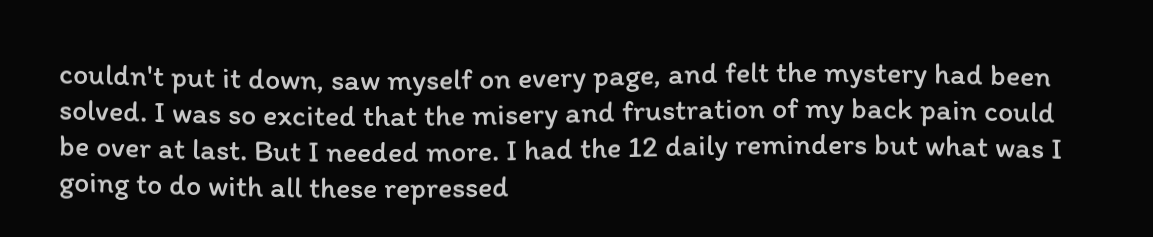couldn't put it down, saw myself on every page, and felt the mystery had been solved. I was so excited that the misery and frustration of my back pain could be over at last. But I needed more. I had the 12 daily reminders but what was I going to do with all these repressed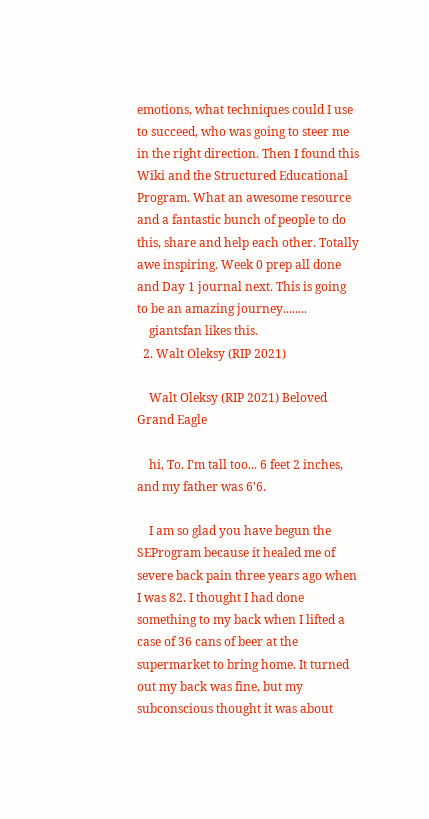emotions, what techniques could I use to succeed, who was going to steer me in the right direction. Then I found this Wiki and the Structured Educational Program. What an awesome resource and a fantastic bunch of people to do this, share and help each other. Totally awe inspiring. Week 0 prep all done and Day 1 journal next. This is going to be an amazing journey........
    giantsfan likes this.
  2. Walt Oleksy (RIP 2021)

    Walt Oleksy (RIP 2021) Beloved Grand Eagle

    hi, To. I'm tall too... 6 feet 2 inches, and my father was 6'6.

    I am so glad you have begun the SEProgram because it healed me of severe back pain three years ago when I was 82. I thought I had done something to my back when I lifted a case of 36 cans of beer at the supermarket to bring home. It turned out my back was fine, but my subconscious thought it was about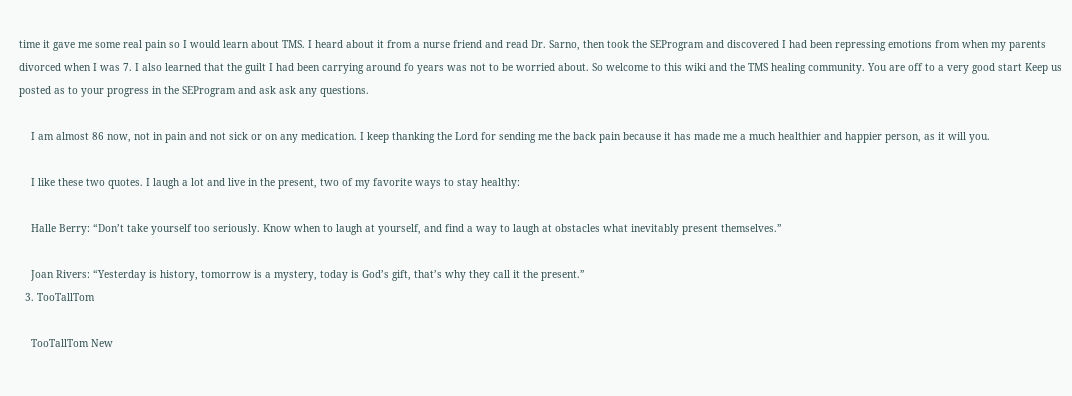time it gave me some real pain so I would learn about TMS. I heard about it from a nurse friend and read Dr. Sarno, then took the SEProgram and discovered I had been repressing emotions from when my parents divorced when I was 7. I also learned that the guilt I had been carrying around fo years was not to be worried about. So welcome to this wiki and the TMS healing community. You are off to a very good start Keep us posted as to your progress in the SEProgram and ask ask any questions.

    I am almost 86 now, not in pain and not sick or on any medication. I keep thanking the Lord for sending me the back pain because it has made me a much healthier and happier person, as it will you.

    I like these two quotes. I laugh a lot and live in the present, two of my favorite ways to stay healthy:

    Halle Berry: “Don’t take yourself too seriously. Know when to laugh at yourself, and find a way to laugh at obstacles what inevitably present themselves.”

    Joan Rivers: “Yesterday is history, tomorrow is a mystery, today is God’s gift, that’s why they call it the present.”
  3. TooTallTom

    TooTallTom New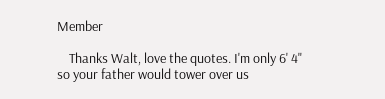Member

    Thanks Walt, love the quotes. I'm only 6' 4" so your father would tower over us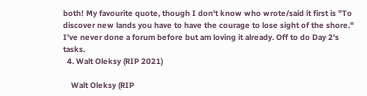both! My favourite quote, though I don't know who wrote/said it first is "To discover new lands you have to have the courage to lose sight of the shore." I've never done a forum before but am loving it already. Off to do Day 2's tasks.
  4. Walt Oleksy (RIP 2021)

    Walt Oleksy (RIP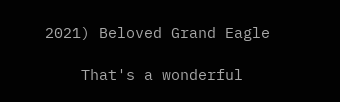2021) Beloved Grand Eagle

    That's a wonderful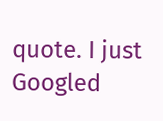quote. I just Googled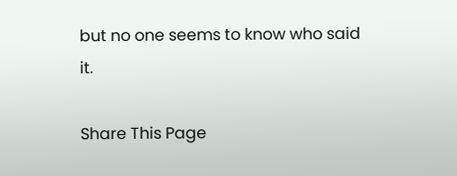but no one seems to know who said it.

Share This Page